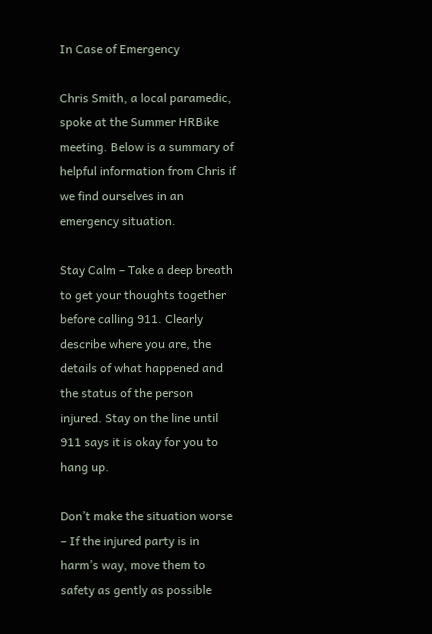In Case of Emergency

Chris Smith, a local paramedic, spoke at the Summer HRBike meeting. Below is a summary of helpful information from Chris if we find ourselves in an emergency situation.

Stay Calm – Take a deep breath to get your thoughts together before calling 911. Clearly describe where you are, the details of what happened and the status of the person injured. Stay on the line until 911 says it is okay for you to hang up.

Don’t make the situation worse – If the injured party is in harm’s way, move them to safety as gently as possible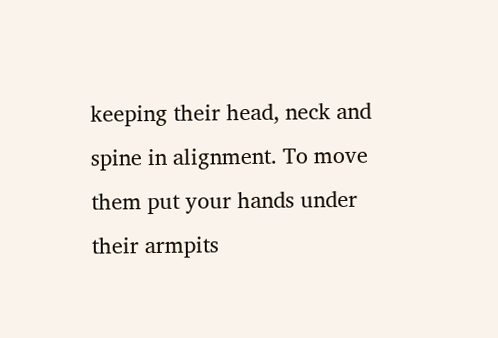keeping their head, neck and spine in alignment. To move them put your hands under their armpits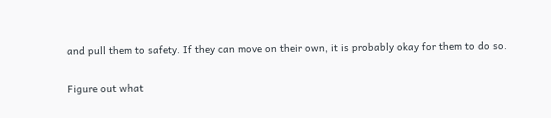and pull them to safety. If they can move on their own, it is probably okay for them to do so.

Figure out what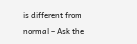is different from normal – Ask the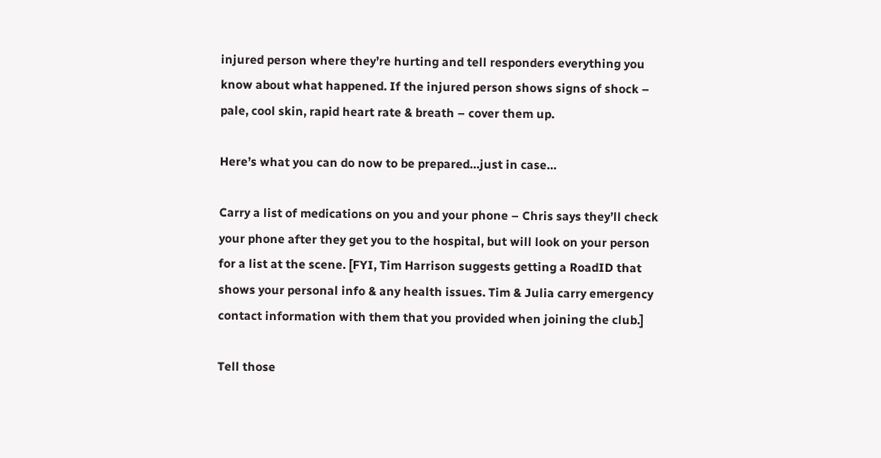injured person where they’re hurting and tell responders everything you know about what happened. If the injured person shows signs of shock – pale, cool skin, rapid heart rate & breath – cover them up.

Here’s what you can do now to be prepared…just in case…

Carry a list of medications on you and your phone – Chris says they’ll check your phone after they get you to the hospital, but will look on your person for a list at the scene. [FYI, Tim Harrison suggests getting a RoadID that shows your personal info & any health issues. Tim & Julia carry emergency contact information with them that you provided when joining the club.]

Tell those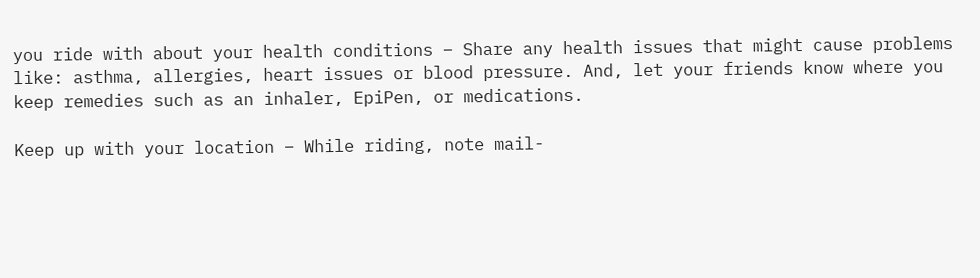you ride with about your health conditions – Share any health issues that might cause problems like: asthma, allergies, heart issues or blood pressure. And, let your friends know where you keep remedies such as an inhaler, EpiPen, or medications.

Keep up with your location – While riding, note mail-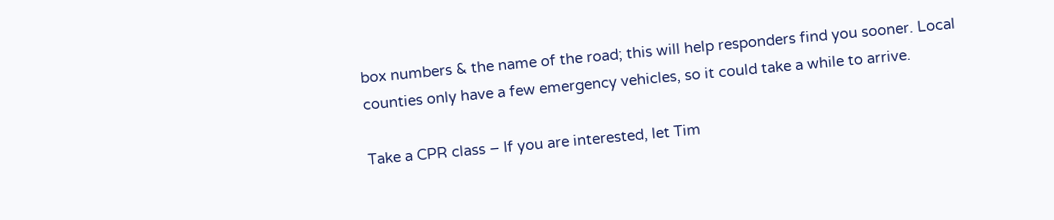box numbers & the name of the road; this will help responders find you sooner. Local counties only have a few emergency vehicles, so it could take a while to arrive.

Take a CPR class – If you are interested, let Tim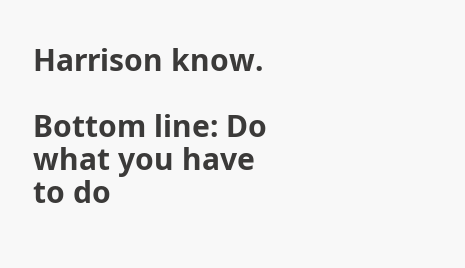Harrison know.

Bottom line: Do what you have to do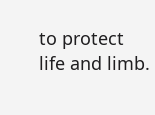to protect life and limb.